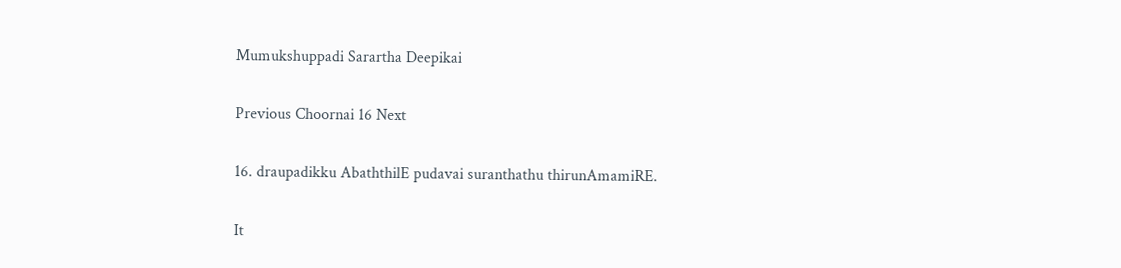Mumukshuppadi Sarartha Deepikai

Previous Choornai 16 Next

16. draupadikku AbaththilE pudavai suranthathu thirunAmamiRE.

It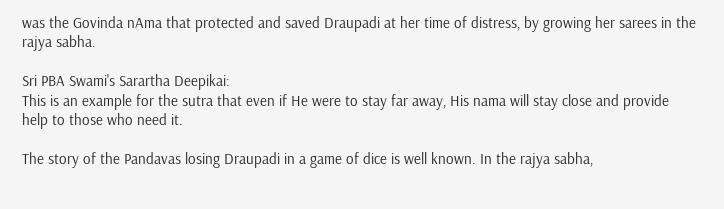was the Govinda nAma that protected and saved Draupadi at her time of distress, by growing her sarees in the rajya sabha.

Sri PBA Swami's Sarartha Deepikai:
This is an example for the sutra that even if He were to stay far away, His nama will stay close and provide help to those who need it.

The story of the Pandavas losing Draupadi in a game of dice is well known. In the rajya sabha,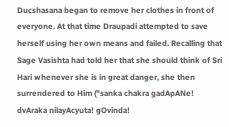Ducshasana began to remove her clothes in front of everyone. At that time Draupadi attempted to save herself using her own means and failed. Recalling that Sage Vasishta had told her that she should think of Sri Hari whenever she is in great danger, she then surrendered to Him ("sanka chakra gadApANe! dvAraka nilayAcyuta! gOvinda!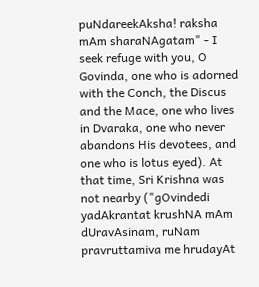puNdareekAksha! raksha mAm sharaNAgatam" - I seek refuge with you, O Govinda, one who is adorned with the Conch, the Discus and the Mace, one who lives in Dvaraka, one who never abandons His devotees, and one who is lotus eyed). At that time, Sri Krishna was not nearby ("gOvindedi yadAkrantat krushNA mAm dUravAsinam, ruNam pravruttamiva me hrudayAt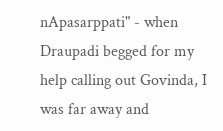nApasarppati" - when Draupadi begged for my help calling out Govinda, I was far away and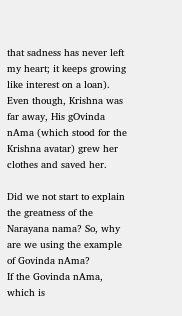that sadness has never left my heart; it keeps growing like interest on a loan). Even though, Krishna was far away, His gOvinda nAma (which stood for the Krishna avatar) grew her clothes and saved her.

Did we not start to explain the greatness of the Narayana nama? So, why are we using the example of Govinda nAma?
If the Govinda nAma, which is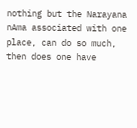nothing but the Narayana nAma associated with one place, can do so much, then does one have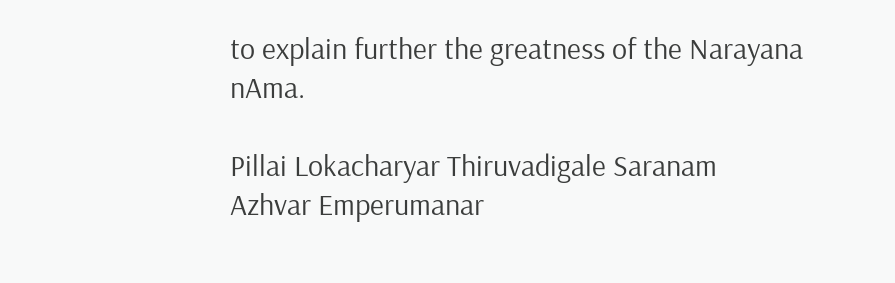to explain further the greatness of the Narayana nAma.

Pillai Lokacharyar Thiruvadigale Saranam
Azhvar Emperumanar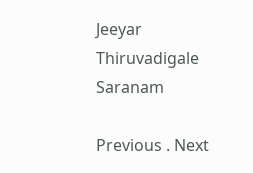Jeeyar Thiruvadigale Saranam

Previous . Next